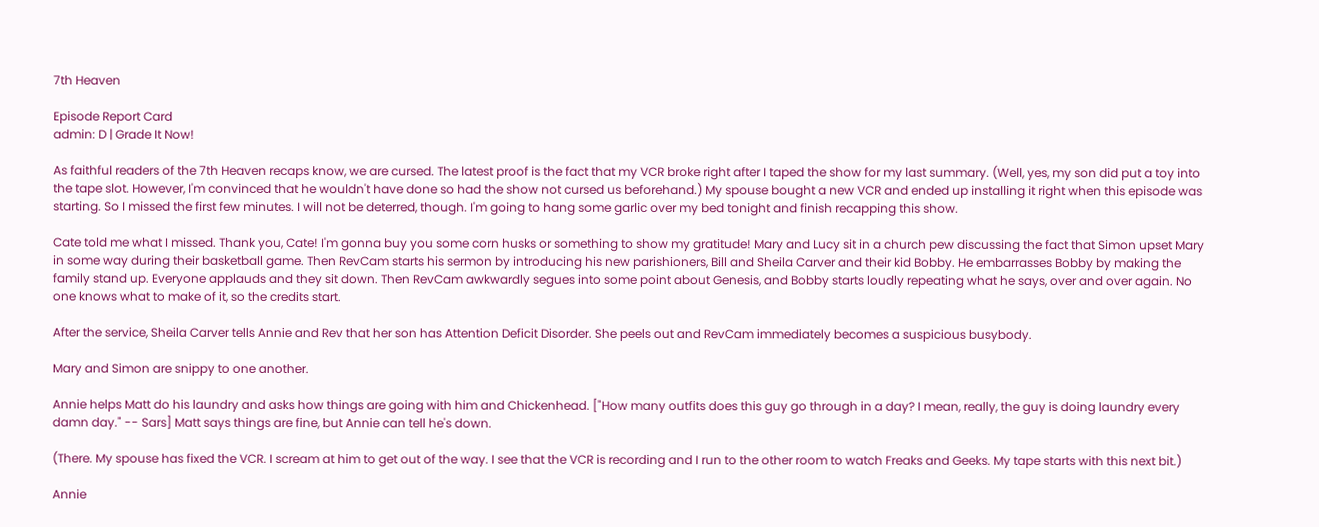7th Heaven

Episode Report Card
admin: D | Grade It Now!

As faithful readers of the 7th Heaven recaps know, we are cursed. The latest proof is the fact that my VCR broke right after I taped the show for my last summary. (Well, yes, my son did put a toy into the tape slot. However, I'm convinced that he wouldn't have done so had the show not cursed us beforehand.) My spouse bought a new VCR and ended up installing it right when this episode was starting. So I missed the first few minutes. I will not be deterred, though. I'm going to hang some garlic over my bed tonight and finish recapping this show.

Cate told me what I missed. Thank you, Cate! I'm gonna buy you some corn husks or something to show my gratitude! Mary and Lucy sit in a church pew discussing the fact that Simon upset Mary in some way during their basketball game. Then RevCam starts his sermon by introducing his new parishioners, Bill and Sheila Carver and their kid Bobby. He embarrasses Bobby by making the family stand up. Everyone applauds and they sit down. Then RevCam awkwardly segues into some point about Genesis, and Bobby starts loudly repeating what he says, over and over again. No one knows what to make of it, so the credits start.

After the service, Sheila Carver tells Annie and Rev that her son has Attention Deficit Disorder. She peels out and RevCam immediately becomes a suspicious busybody.

Mary and Simon are snippy to one another.

Annie helps Matt do his laundry and asks how things are going with him and Chickenhead. ["How many outfits does this guy go through in a day? I mean, really, the guy is doing laundry every damn day." -- Sars] Matt says things are fine, but Annie can tell he's down.

(There. My spouse has fixed the VCR. I scream at him to get out of the way. I see that the VCR is recording and I run to the other room to watch Freaks and Geeks. My tape starts with this next bit.)

Annie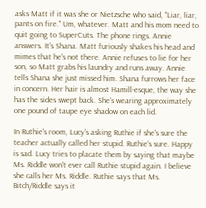asks Matt if it was she or Nietzsche who said, "Liar, liar, pants on fire." Um, whatever. Matt and his mom need to quit going to SuperCuts. The phone rings. Annie answers. It's Shana. Matt furiously shakes his head and mimes that he's not there. Annie refuses to lie for her son, so Matt grabs his laundry and runs away. Annie tells Shana she just missed him. Shana furrows her face in concern. Her hair is almost Hamill-esque, the way she has the sides swept back. She's wearing approximately one pound of taupe eye shadow on each lid.

In Ruthie's room, Lucy's asking Ruthie if she's sure the teacher actually called her stupid. Ruthie's sure. Happy is sad. Lucy tries to placate them by saying that maybe Ms. Riddle won't ever call Ruthie stupid again. I believe she calls her Ms. Riddle. Ruthie says that Ms. Bitch/Riddle says it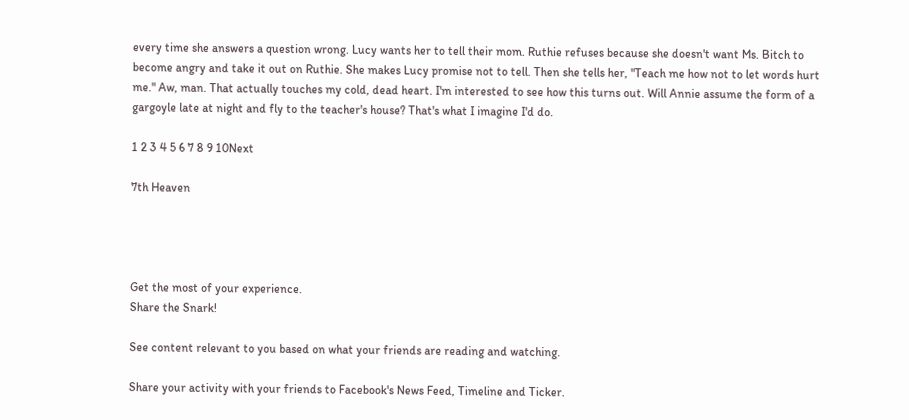every time she answers a question wrong. Lucy wants her to tell their mom. Ruthie refuses because she doesn't want Ms. Bitch to become angry and take it out on Ruthie. She makes Lucy promise not to tell. Then she tells her, "Teach me how not to let words hurt me." Aw, man. That actually touches my cold, dead heart. I'm interested to see how this turns out. Will Annie assume the form of a gargoyle late at night and fly to the teacher's house? That's what I imagine I'd do.

1 2 3 4 5 6 7 8 9 10Next

7th Heaven




Get the most of your experience.
Share the Snark!

See content relevant to you based on what your friends are reading and watching.

Share your activity with your friends to Facebook's News Feed, Timeline and Ticker.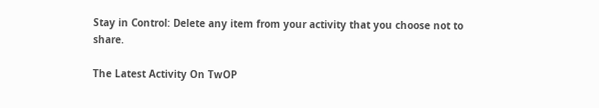Stay in Control: Delete any item from your activity that you choose not to share.

The Latest Activity On TwOP